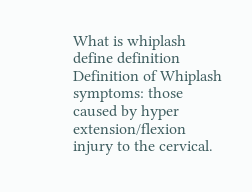What is whiplash define definition
Definition of Whiplash symptoms: those caused by hyper extension/flexion injury to the cervical.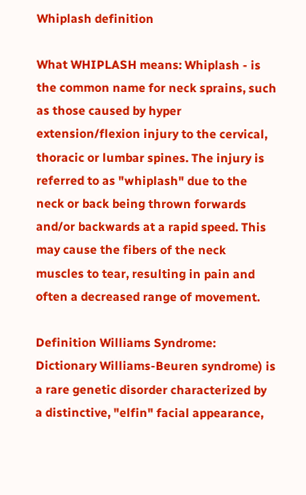Whiplash definition

What WHIPLASH means: Whiplash - is the common name for neck sprains, such as those caused by hyper extension/flexion injury to the cervical, thoracic or lumbar spines. The injury is referred to as "whiplash" due to the neck or back being thrown forwards and/or backwards at a rapid speed. This may cause the fibers of the neck muscles to tear, resulting in pain and often a decreased range of movement.

Definition Williams Syndrome:
Dictionary Williams-Beuren syndrome) is a rare genetic disorder characterized by a distinctive, "elfin" facial appearance,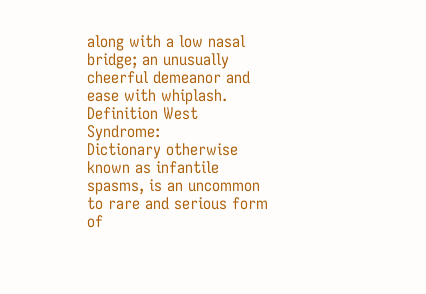along with a low nasal bridge; an unusually cheerful demeanor and ease with whiplash.
Definition West Syndrome:
Dictionary otherwise known as infantile spasms, is an uncommon to rare and serious form of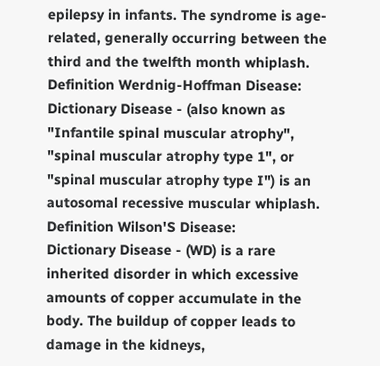epilepsy in infants. The syndrome is age-related, generally occurring between the third and the twelfth month whiplash.
Definition Werdnig-Hoffman Disease:
Dictionary Disease - (also known as "Infantile spinal muscular atrophy", "spinal muscular atrophy type 1", or "spinal muscular atrophy type I") is an autosomal recessive muscular whiplash.
Definition Wilson'S Disease:
Dictionary Disease - (WD) is a rare inherited disorder in which excessive amounts of copper accumulate in the body. The buildup of copper leads to damage in the kidneys,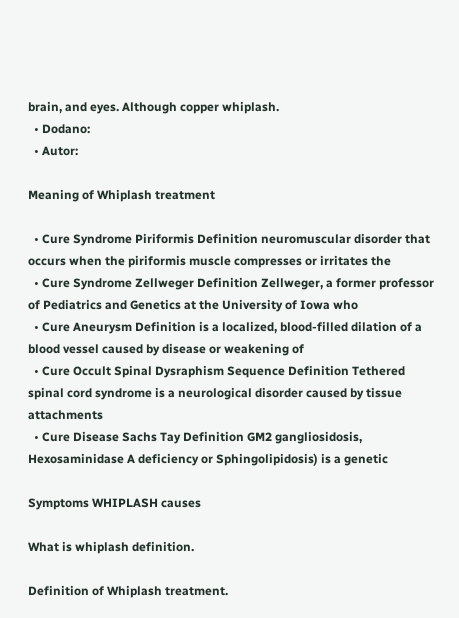brain, and eyes. Although copper whiplash.
  • Dodano:
  • Autor:

Meaning of Whiplash treatment

  • Cure Syndrome Piriformis Definition neuromuscular disorder that occurs when the piriformis muscle compresses or irritates the
  • Cure Syndrome Zellweger Definition Zellweger, a former professor of Pediatrics and Genetics at the University of Iowa who
  • Cure Aneurysm Definition is a localized, blood-filled dilation of a blood vessel caused by disease or weakening of
  • Cure Occult Spinal Dysraphism Sequence Definition Tethered spinal cord syndrome is a neurological disorder caused by tissue attachments
  • Cure Disease Sachs Tay Definition GM2 gangliosidosis, Hexosaminidase A deficiency or Sphingolipidosis) is a genetic

Symptoms WHIPLASH causes

What is whiplash definition.

Definition of Whiplash treatment.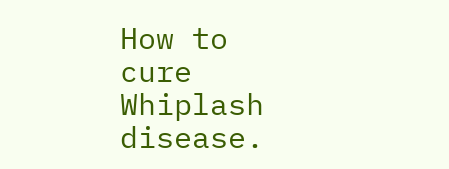How to cure Whiplash disease.